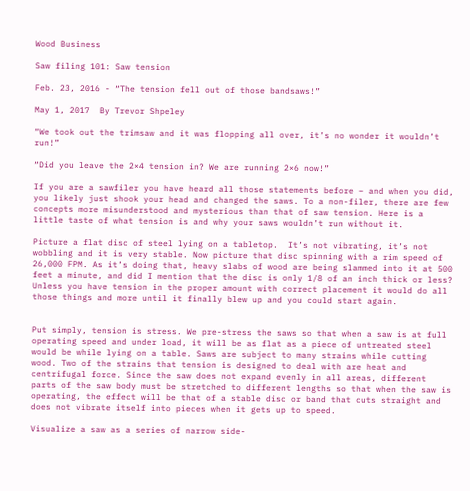Wood Business

Saw filing 101: Saw tension

Feb. 23, 2016 - “The tension fell out of those bandsaws!”

May 1, 2017  By Trevor Shpeley

“We took out the trimsaw and it was flopping all over, it’s no wonder it wouldn’t run!”

“Did you leave the 2×4 tension in? We are running 2×6 now!”

If you are a sawfiler you have heard all those statements before – and when you did, you likely just shook your head and changed the saws. To a non-filer, there are few concepts more misunderstood and mysterious than that of saw tension. Here is a little taste of what tension is and why your saws wouldn’t run without it.

Picture a flat disc of steel lying on a tabletop.  It’s not vibrating, it’s not wobbling and it is very stable. Now picture that disc spinning with a rim speed of 26,000 FPM. As it’s doing that, heavy slabs of wood are being slammed into it at 500 feet a minute, and did I mention that the disc is only 1/8 of an inch thick or less? Unless you have tension in the proper amount with correct placement it would do all those things and more until it finally blew up and you could start again.


Put simply, tension is stress. We pre-stress the saws so that when a saw is at full operating speed and under load, it will be as flat as a piece of untreated steel would be while lying on a table. Saws are subject to many strains while cutting wood. Two of the strains that tension is designed to deal with are heat and centrifugal force. Since the saw does not expand evenly in all areas, different parts of the saw body must be stretched to different lengths so that when the saw is operating, the effect will be that of a stable disc or band that cuts straight and does not vibrate itself into pieces when it gets up to speed.

Visualize a saw as a series of narrow side-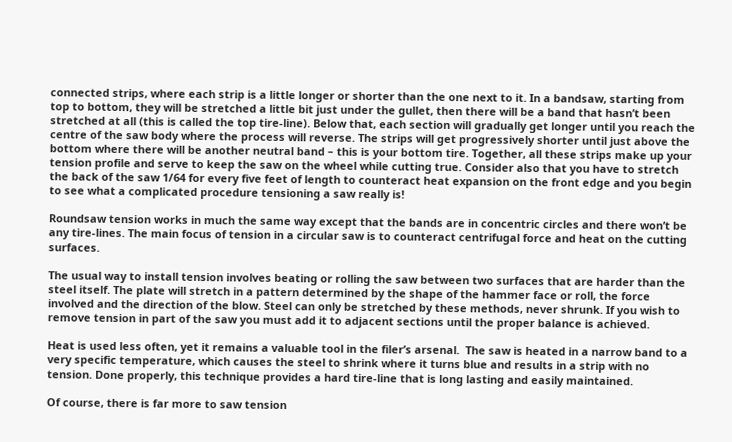connected strips, where each strip is a little longer or shorter than the one next to it. In a bandsaw, starting from top to bottom, they will be stretched a little bit just under the gullet, then there will be a band that hasn’t been stretched at all (this is called the top tire-line). Below that, each section will gradually get longer until you reach the centre of the saw body where the process will reverse. The strips will get progressively shorter until just above the bottom where there will be another neutral band – this is your bottom tire. Together, all these strips make up your tension profile and serve to keep the saw on the wheel while cutting true. Consider also that you have to stretch the back of the saw 1/64 for every five feet of length to counteract heat expansion on the front edge and you begin to see what a complicated procedure tensioning a saw really is!

Roundsaw tension works in much the same way except that the bands are in concentric circles and there won’t be any tire-lines. The main focus of tension in a circular saw is to counteract centrifugal force and heat on the cutting surfaces.

The usual way to install tension involves beating or rolling the saw between two surfaces that are harder than the steel itself. The plate will stretch in a pattern determined by the shape of the hammer face or roll, the force involved and the direction of the blow. Steel can only be stretched by these methods, never shrunk. If you wish to remove tension in part of the saw you must add it to adjacent sections until the proper balance is achieved.

Heat is used less often, yet it remains a valuable tool in the filer’s arsenal.  The saw is heated in a narrow band to a very specific temperature, which causes the steel to shrink where it turns blue and results in a strip with no tension. Done properly, this technique provides a hard tire-line that is long lasting and easily maintained.

Of course, there is far more to saw tension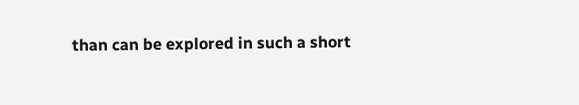than can be explored in such a short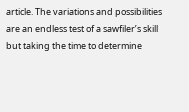article. The variations and possibilities are an endless test of a sawfiler’s skill but taking the time to determine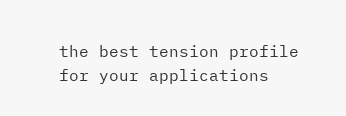the best tension profile for your applications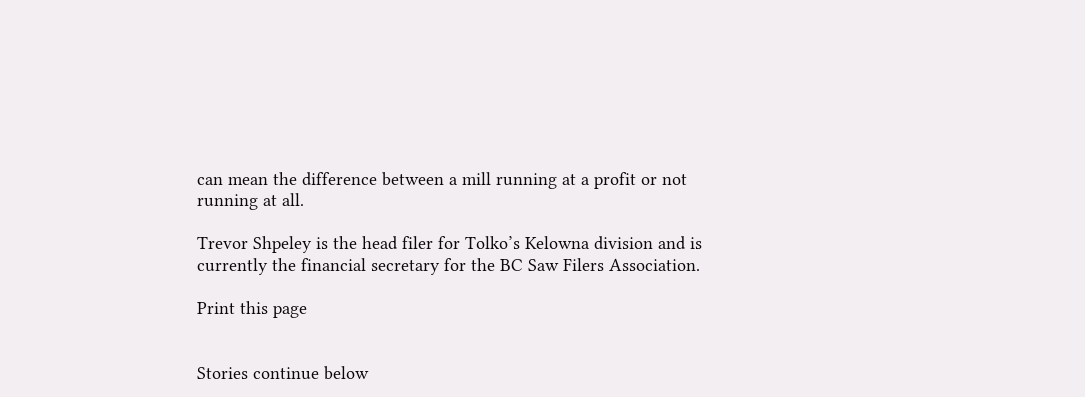can mean the difference between a mill running at a profit or not running at all.

Trevor Shpeley is the head filer for Tolko’s Kelowna division and is currently the financial secretary for the BC Saw Filers Association.

Print this page


Stories continue below